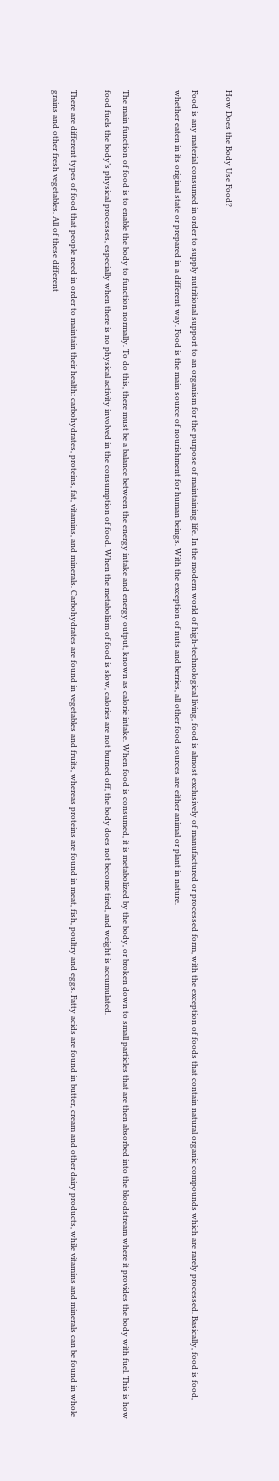How Does the Body Use Food?

Food is any material consumed in order to supply nutritional support to an organism for the purpose of maintaining life. In the modern world of high-technological living, food is almost exclusively of manufactured or processed form, with the exception of foods that contain natural organic compounds which are rarely processed. Basically, food is food, whether eaten in its original state or prepared in a different way. Food is the main source of nourishment for human beings. With the exception of nuts and berries, all other food sources are either animal or plant in nature.


The main function of food is to enable the body to function normally. To do this, there must be a balance between the energy intake and energy output, known as calorie intake. When food is consumed, it is metabolized by the body, or broken down to small particles that are then absorbed into the bloodstream where it provides the body with fuel. This is how food fuels the body’s physical processes, especially when there is no physical activity involved in the consumption of food. When the metabolism of food is slow, calories are not burned off, the body does not become tired, and weight is accumulated.

There are different types of food that people need in order to maintain their health: carbohydrates, proteins, fat, vitamins, and minerals. Carbohydrates are found in vegetables and fruits, whereas proteins are found in meat, fish, poultry and eggs. Fatty acids are found in butter, cream and other dairy products, while vitamins and minerals can be found in whole grains and other fresh vegetables. All of these different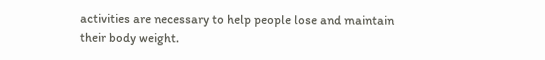activities are necessary to help people lose and maintain their body weight.